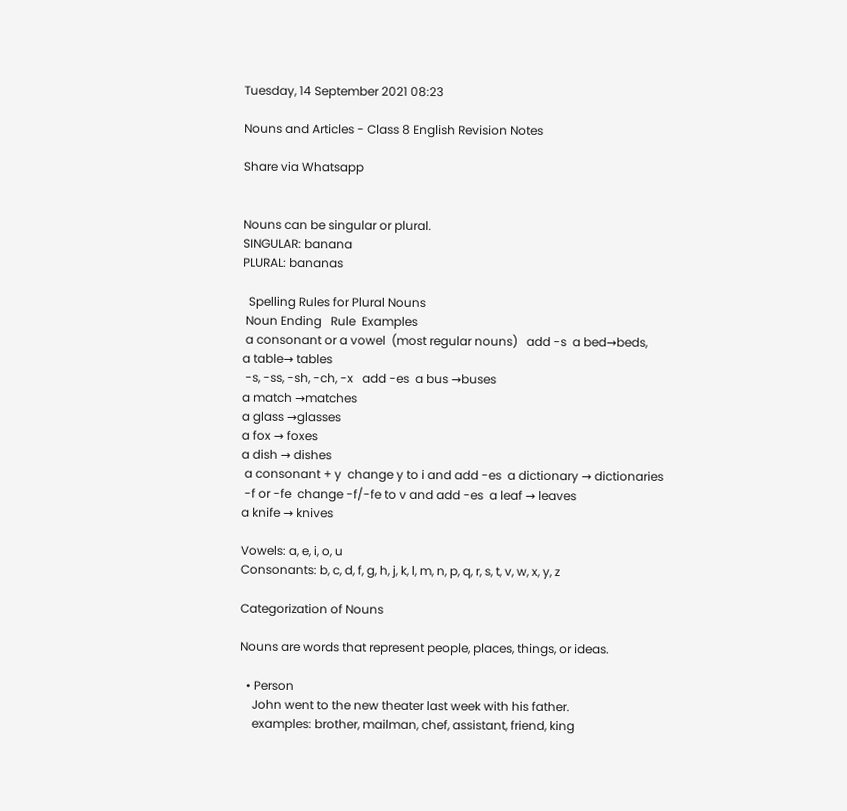Tuesday, 14 September 2021 08:23

Nouns and Articles - Class 8 English Revision Notes

Share via Whatsapp


Nouns can be singular or plural.
SINGULAR: banana
PLURAL: bananas

  Spelling Rules for Plural Nouns
 Noun Ending   Rule  Examples
 a consonant or a vowel  (most regular nouns)   add -s  a bed→beds,
a table→ tables
 -s, -ss, -sh, -ch, -x   add -es  a bus →buses
a match →matches
a glass →glasses
a fox → foxes
a dish → dishes
 a consonant + y  change y to i and add -es  a dictionary → dictionaries
 -f or -fe  change -f/-fe to v and add -es  a leaf → leaves
a knife → knives

Vowels: a, e, i, o, u
Consonants: b, c, d, f, g, h, j, k, l, m, n, p, q, r, s, t, v, w, x, y, z

Categorization of Nouns

Nouns are words that represent people, places, things, or ideas.

  • Person
    John went to the new theater last week with his father.
    examples: brother, mailman, chef, assistant, friend, king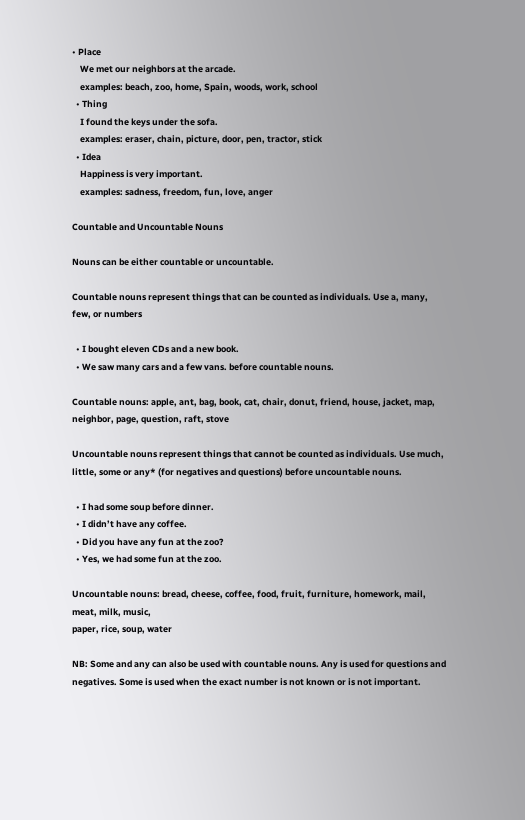• Place
    We met our neighbors at the arcade.
    examples: beach, zoo, home, Spain, woods, work, school
  • Thing
    I found the keys under the sofa.
    examples: eraser, chain, picture, door, pen, tractor, stick
  • Idea
    Happiness is very important.
    examples: sadness, freedom, fun, love, anger

Countable and Uncountable Nouns

Nouns can be either countable or uncountable.

Countable nouns represent things that can be counted as individuals. Use a, many, few, or numbers

  • I bought eleven CDs and a new book.
  • We saw many cars and a few vans. before countable nouns.

Countable nouns: apple, ant, bag, book, cat, chair, donut, friend, house, jacket, map, neighbor, page, question, raft, stove

Uncountable nouns represent things that cannot be counted as individuals. Use much, little, some or any* (for negatives and questions) before uncountable nouns.

  • I had some soup before dinner.
  • I didn’t have any coffee.
  • Did you have any fun at the zoo?
  • Yes, we had some fun at the zoo.

Uncountable nouns: bread, cheese, coffee, food, fruit, furniture, homework, mail, meat, milk, music,
paper, rice, soup, water

NB: Some and any can also be used with countable nouns. Any is used for questions and negatives. Some is used when the exact number is not known or is not important.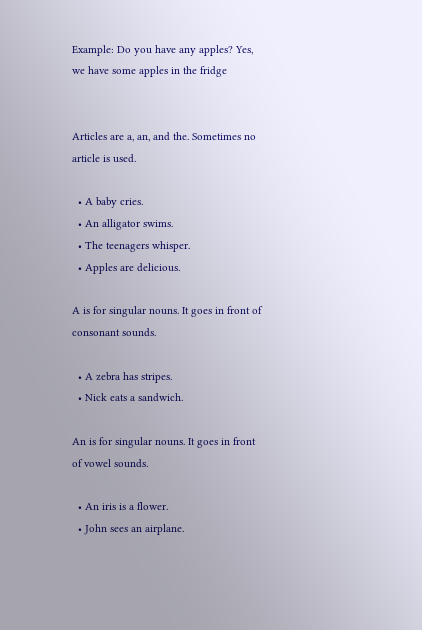Example: Do you have any apples? Yes, we have some apples in the fridge


Articles are a, an, and the. Sometimes no article is used.

  • A baby cries.
  • An alligator swims.
  • The teenagers whisper.
  • Apples are delicious.

A is for singular nouns. It goes in front of consonant sounds.

  • A zebra has stripes.
  • Nick eats a sandwich.

An is for singular nouns. It goes in front of vowel sounds.

  • An iris is a flower.
  • John sees an airplane.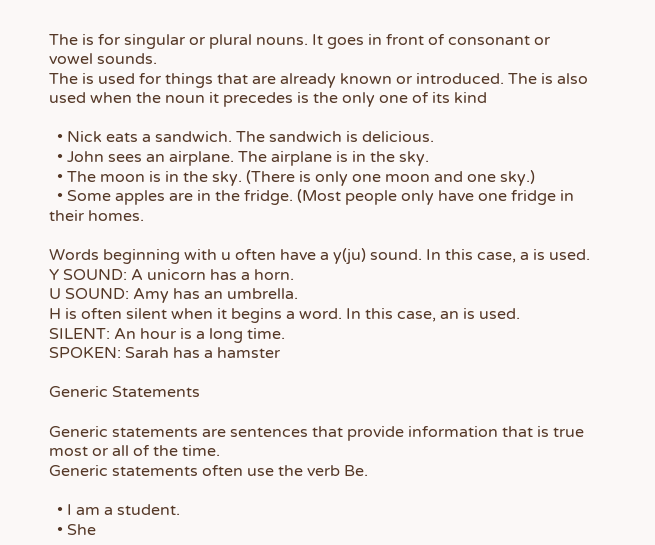The is for singular or plural nouns. It goes in front of consonant or vowel sounds.
The is used for things that are already known or introduced. The is also used when the noun it precedes is the only one of its kind

  • Nick eats a sandwich. The sandwich is delicious.
  • John sees an airplane. The airplane is in the sky.
  • The moon is in the sky. (There is only one moon and one sky.)
  • Some apples are in the fridge. (Most people only have one fridge in their homes.

Words beginning with u often have a y(ju) sound. In this case, a is used.
Y SOUND: A unicorn has a horn.
U SOUND: Amy has an umbrella.
H is often silent when it begins a word. In this case, an is used.
SILENT: An hour is a long time.
SPOKEN: Sarah has a hamster

Generic Statements

Generic statements are sentences that provide information that is true most or all of the time.
Generic statements often use the verb Be.

  • I am a student.
  • She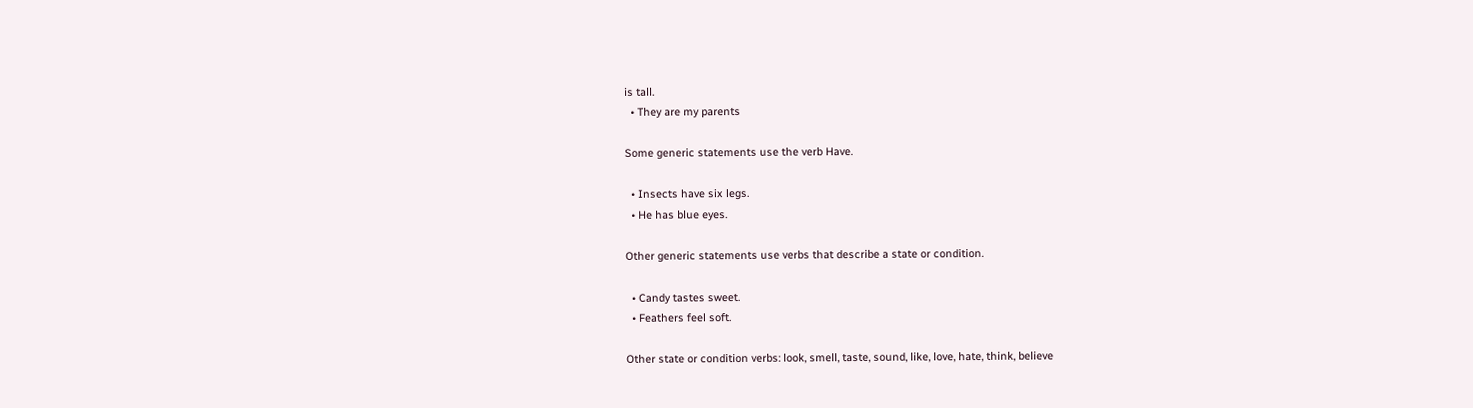is tall.
  • They are my parents

Some generic statements use the verb Have.

  • Insects have six legs.
  • He has blue eyes.

Other generic statements use verbs that describe a state or condition.

  • Candy tastes sweet.
  • Feathers feel soft.

Other state or condition verbs: look, smell, taste, sound, like, love, hate, think, believe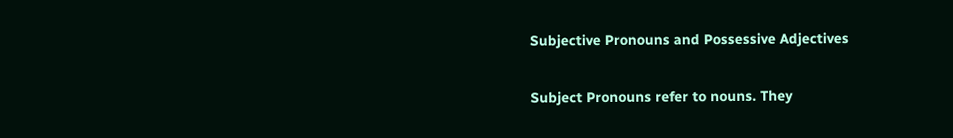Subjective Pronouns and Possessive Adjectives

Subject Pronouns refer to nouns. They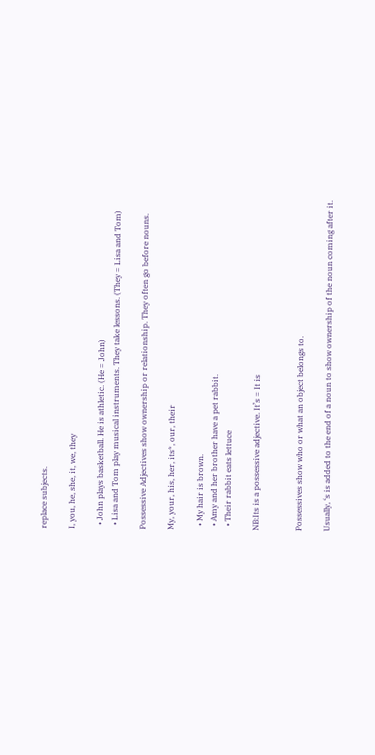replace subjects.

I, you, he, she, it, we, they

  • John plays basketball. He is athletic. (He = John)
  • Lisa and Tom play musical instruments. They take lessons. (They = Lisa and Tom)

Possessive Adjectives show ownership or relationship. They often go before nouns.

My, your, his, her, its*, our, their

  • My hair is brown.
  • Amy and her brother have a pet rabbit.
  • Their rabbit eats lettuce

NB:Its is a possessive adjective. It’s = It is


Possessives show who or what an object belongs to.

Usually, ‘s is added to the end of a noun to show ownership of the noun coming after it.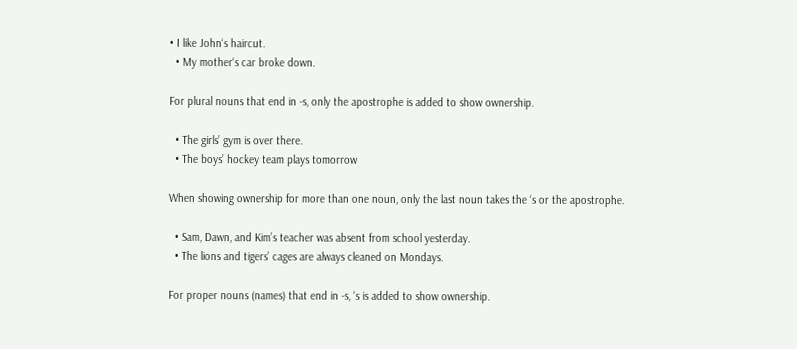• I like John‘s haircut.
  • My mother‘s car broke down.

For plural nouns that end in -s, only the apostrophe is added to show ownership.

  • The girls’ gym is over there.
  • The boys’ hockey team plays tomorrow

When showing ownership for more than one noun, only the last noun takes the ‘s or the apostrophe.

  • Sam, Dawn, and Kim’s teacher was absent from school yesterday.
  • The lions and tigers’ cages are always cleaned on Mondays.

For proper nouns (names) that end in -s, ‘s is added to show ownership.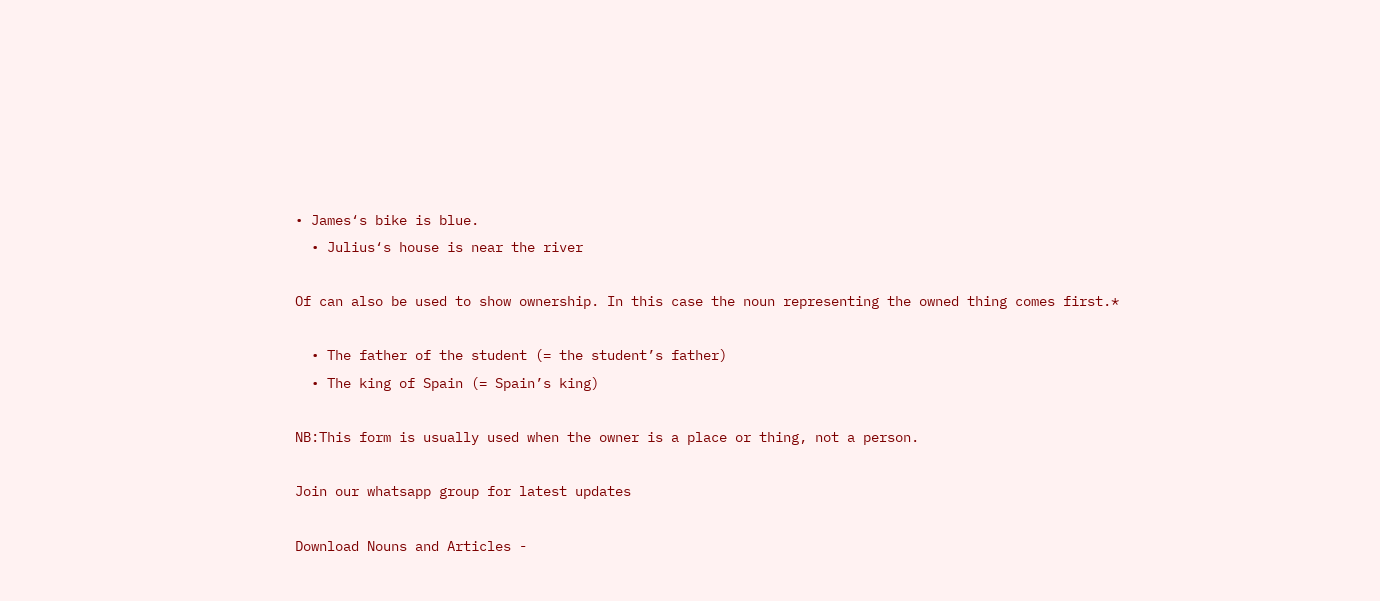• James‘s bike is blue.
  • Julius‘s house is near the river

Of can also be used to show ownership. In this case the noun representing the owned thing comes first.*

  • The father of the student (= the student’s father)
  • The king of Spain (= Spain’s king)

NB:This form is usually used when the owner is a place or thing, not a person.

Join our whatsapp group for latest updates

Download Nouns and Articles -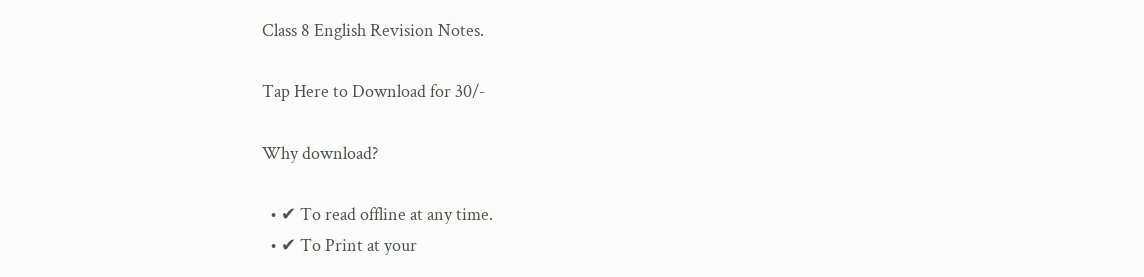Class 8 English Revision Notes.

Tap Here to Download for 30/-

Why download?

  • ✔ To read offline at any time.
  • ✔ To Print at your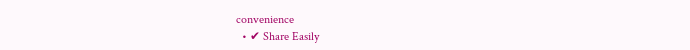convenience
  • ✔ Share Easily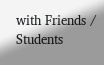with Friends / Students